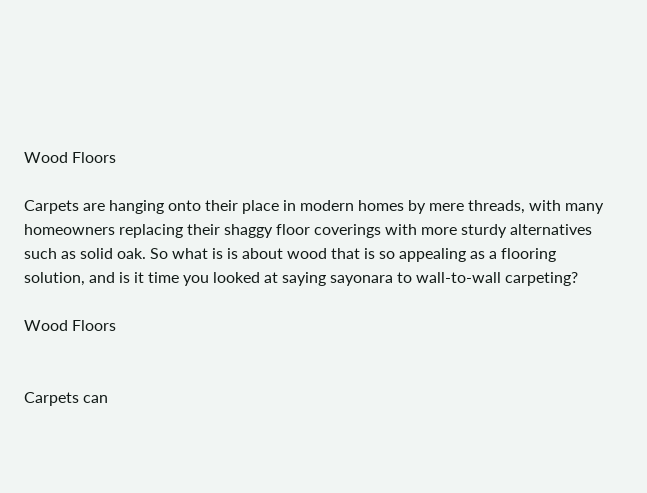Wood Floors

Carpets are hanging onto their place in modern homes by mere threads, with many homeowners replacing their shaggy floor coverings with more sturdy alternatives such as solid oak. So what is is about wood that is so appealing as a flooring solution, and is it time you looked at saying sayonara to wall-to-wall carpeting?

Wood Floors


Carpets can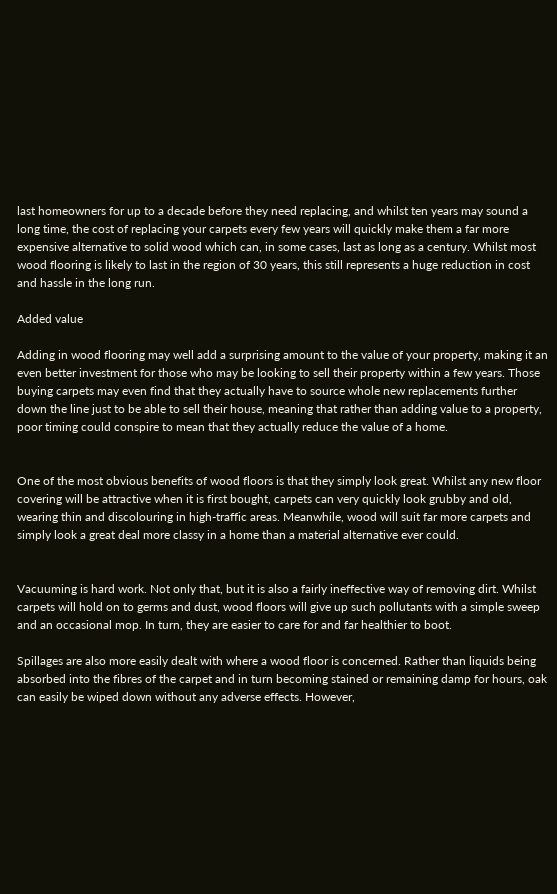last homeowners for up to a decade before they need replacing, and whilst ten years may sound a long time, the cost of replacing your carpets every few years will quickly make them a far more expensive alternative to solid wood which can, in some cases, last as long as a century. Whilst most wood flooring is likely to last in the region of 30 years, this still represents a huge reduction in cost and hassle in the long run.

Added value

Adding in wood flooring may well add a surprising amount to the value of your property, making it an even better investment for those who may be looking to sell their property within a few years. Those buying carpets may even find that they actually have to source whole new replacements further down the line just to be able to sell their house, meaning that rather than adding value to a property, poor timing could conspire to mean that they actually reduce the value of a home.


One of the most obvious benefits of wood floors is that they simply look great. Whilst any new floor covering will be attractive when it is first bought, carpets can very quickly look grubby and old, wearing thin and discolouring in high-traffic areas. Meanwhile, wood will suit far more carpets and simply look a great deal more classy in a home than a material alternative ever could.


Vacuuming is hard work. Not only that, but it is also a fairly ineffective way of removing dirt. Whilst carpets will hold on to germs and dust, wood floors will give up such pollutants with a simple sweep and an occasional mop. In turn, they are easier to care for and far healthier to boot.

Spillages are also more easily dealt with where a wood floor is concerned. Rather than liquids being absorbed into the fibres of the carpet and in turn becoming stained or remaining damp for hours, oak can easily be wiped down without any adverse effects. However,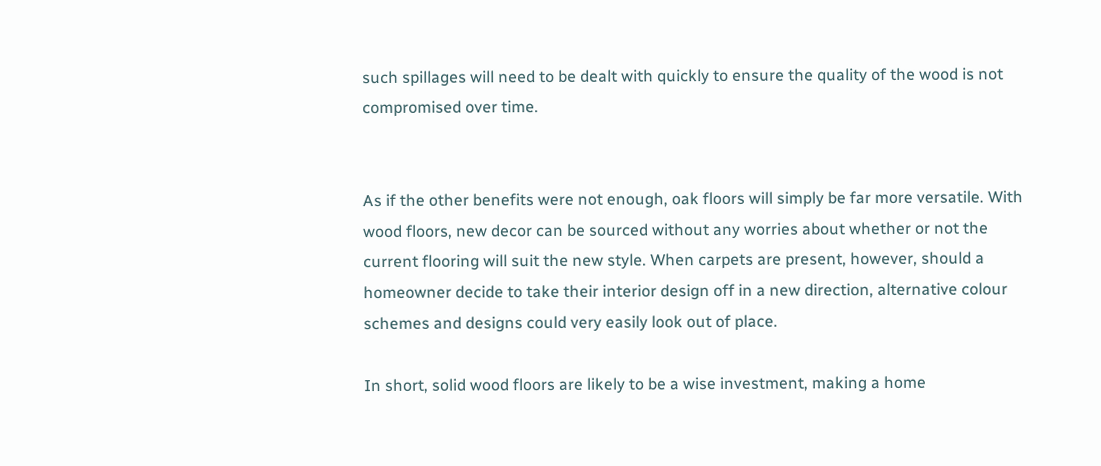such spillages will need to be dealt with quickly to ensure the quality of the wood is not compromised over time.


As if the other benefits were not enough, oak floors will simply be far more versatile. With wood floors, new decor can be sourced without any worries about whether or not the current flooring will suit the new style. When carpets are present, however, should a homeowner decide to take their interior design off in a new direction, alternative colour schemes and designs could very easily look out of place.

In short, solid wood floors are likely to be a wise investment, making a home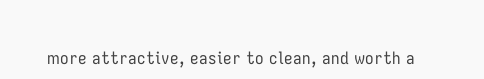more attractive, easier to clean, and worth a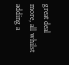great deal more, all whilst adding a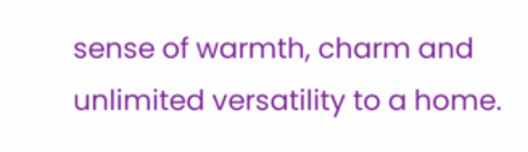sense of warmth, charm and unlimited versatility to a home.